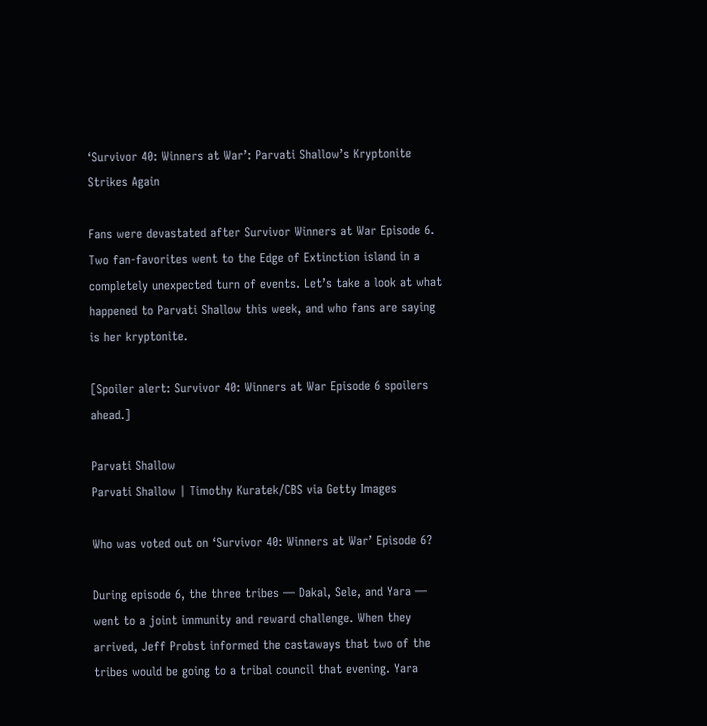‘Survivor 40: Winners at War’: Parvati Shallow’s Kryptonite Strikes Again

Fans were devastated after Survivor Winners at War Episode 6. Two fan-favorites went to the Edge of Extinction island in a completely unexpected turn of events. Let’s take a look at what happened to Parvati Shallow this week, and who fans are saying is her kryptonite.

[Spoiler alert: Survivor 40: Winners at War Episode 6 spoilers ahead.]

Parvati Shallow
Parvati Shallow | Timothy Kuratek/CBS via Getty Images

Who was voted out on ‘Survivor 40: Winners at War’ Episode 6?

During episode 6, the three tribes — Dakal, Sele, and Yara — went to a joint immunity and reward challenge. When they arrived, Jeff Probst informed the castaways that two of the tribes would be going to a tribal council that evening. Yara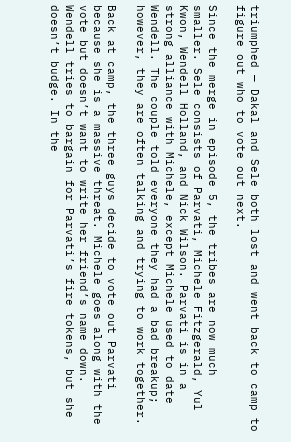triumphed — Dakal and Sele both lost and went back to camp to figure out who to vote out next.

Since the merge in episode 5, the tribes are now much smaller. Sele consists of Parvati, Michele Fitzgerald, Yul Kwon, Wendell Holland, and Nick Wilson. Parvati is in a strong alliance with Michele, except Michele used to date Wendell. The couple told everyone they had a bad breakup; however, they are often talking and trying to work together.

Back at camp, the three guys decide to vote out Parvati because she is a massive threat. Michele goes along with the vote but doesn’t want to write her friend’s name down. Wendell tries to bargain for Parvati’s fire tokens, but she doesn’t budge. In the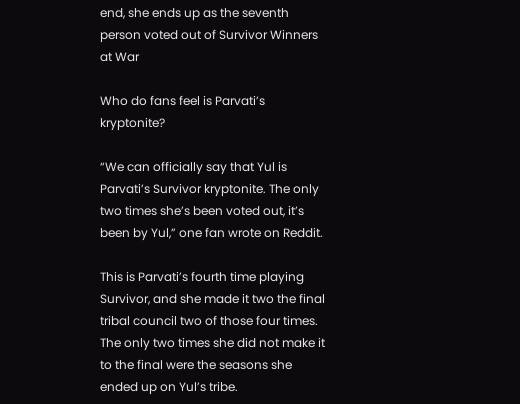end, she ends up as the seventh person voted out of Survivor Winners at War

Who do fans feel is Parvati’s kryptonite?

“We can officially say that Yul is Parvati’s Survivor kryptonite. The only two times she’s been voted out, it’s been by Yul,” one fan wrote on Reddit.

This is Parvati’s fourth time playing Survivor, and she made it two the final tribal council two of those four times. The only two times she did not make it to the final were the seasons she ended up on Yul’s tribe.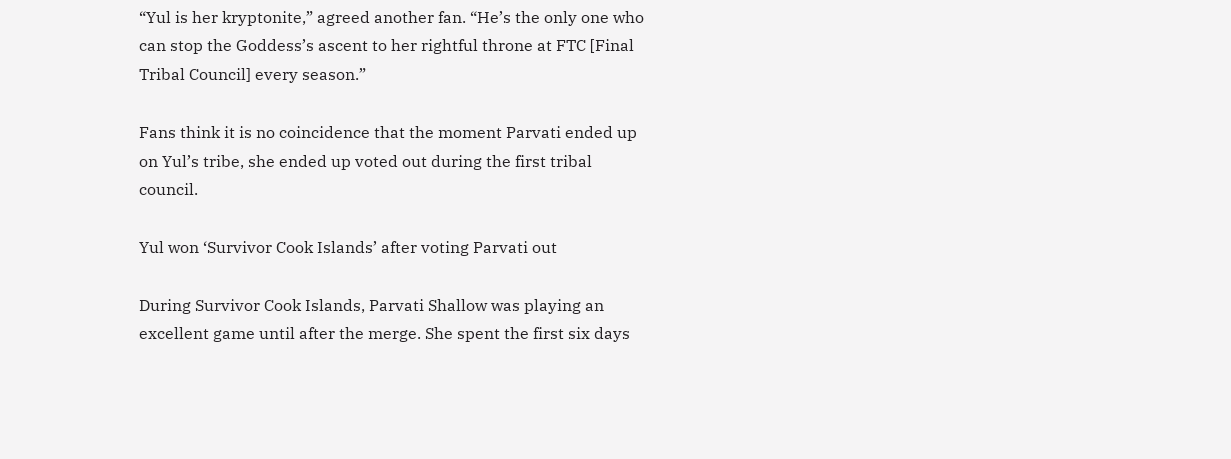“Yul is her kryptonite,” agreed another fan. “He’s the only one who can stop the Goddess’s ascent to her rightful throne at FTC [Final Tribal Council] every season.”

Fans think it is no coincidence that the moment Parvati ended up on Yul’s tribe, she ended up voted out during the first tribal council.

Yul won ‘Survivor Cook Islands’ after voting Parvati out

During Survivor Cook Islands, Parvati Shallow was playing an excellent game until after the merge. She spent the first six days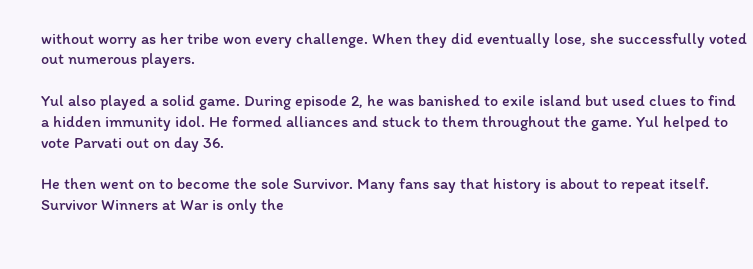without worry as her tribe won every challenge. When they did eventually lose, she successfully voted out numerous players.

Yul also played a solid game. During episode 2, he was banished to exile island but used clues to find a hidden immunity idol. He formed alliances and stuck to them throughout the game. Yul helped to vote Parvati out on day 36.

He then went on to become the sole Survivor. Many fans say that history is about to repeat itself. Survivor Winners at War is only the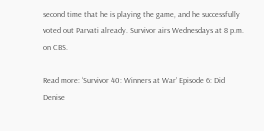second time that he is playing the game, and he successfully voted out Parvati already. Survivor airs Wednesdays at 8 p.m. on CBS.

Read more: ‘Survivor 40: Winners at War’ Episode 6: Did Denise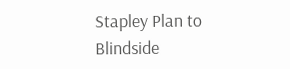Stapley Plan to Blindside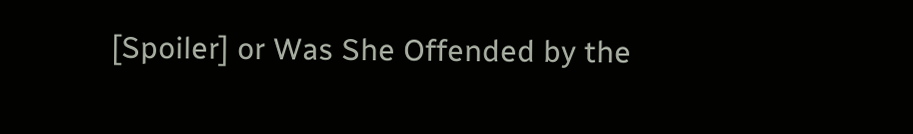[Spoiler] or Was She Offended by the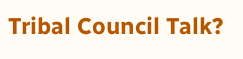Tribal Council Talk?